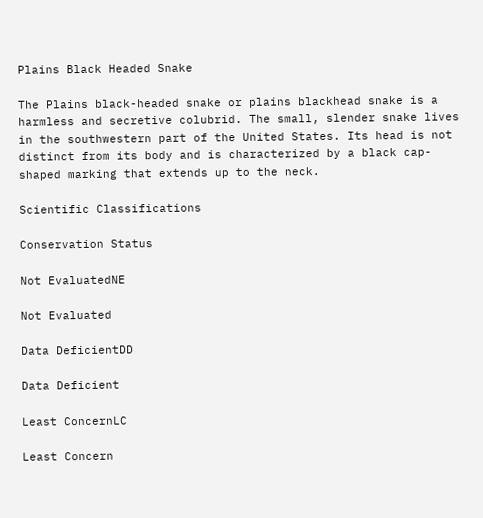Plains Black Headed Snake

The Plains black-headed snake or plains blackhead snake is a harmless and secretive colubrid. The small, slender snake lives in the southwestern part of the United States. Its head is not distinct from its body and is characterized by a black cap-shaped marking that extends up to the neck.

Scientific Classifications

Conservation Status

Not EvaluatedNE

Not Evaluated

Data DeficientDD

Data Deficient

Least ConcernLC

Least Concern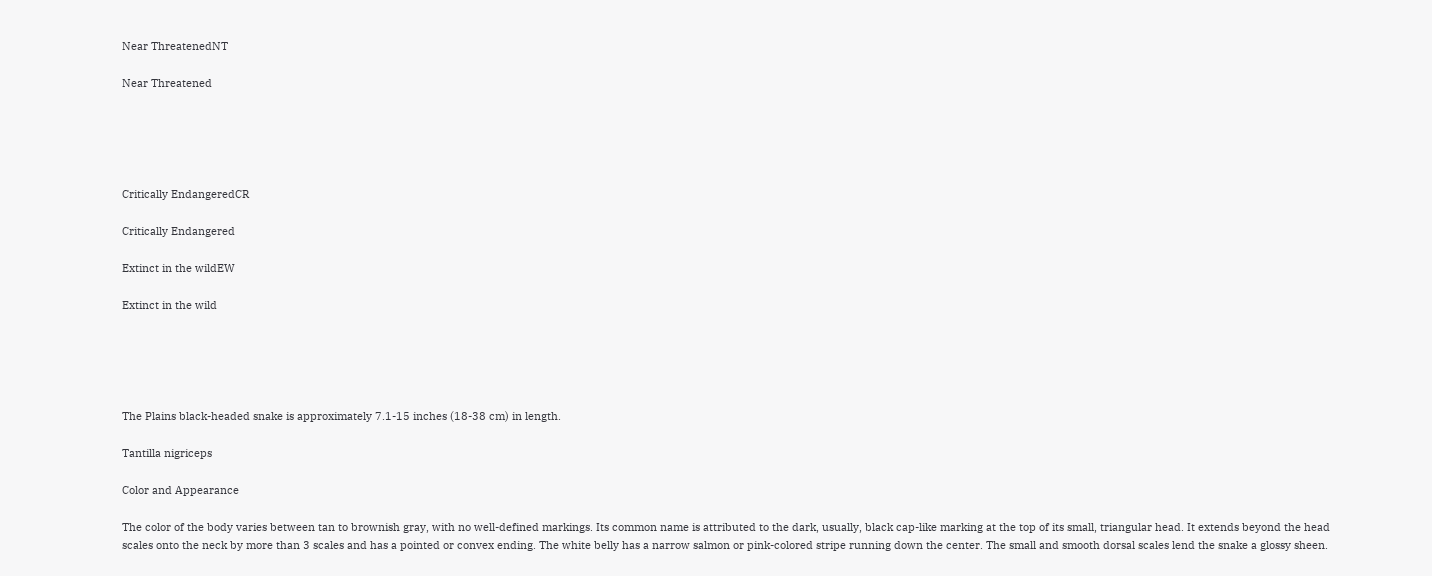Near ThreatenedNT

Near Threatened





Critically EndangeredCR

Critically Endangered

Extinct in the wildEW

Extinct in the wild





The Plains black-headed snake is approximately 7.1-15 inches (18-38 cm) in length.

Tantilla nigriceps

Color and Appearance

The color of the body varies between tan to brownish gray, with no well-defined markings. Its common name is attributed to the dark, usually, black cap-like marking at the top of its small, triangular head. It extends beyond the head scales onto the neck by more than 3 scales and has a pointed or convex ending. The white belly has a narrow salmon or pink-colored stripe running down the center. The small and smooth dorsal scales lend the snake a glossy sheen.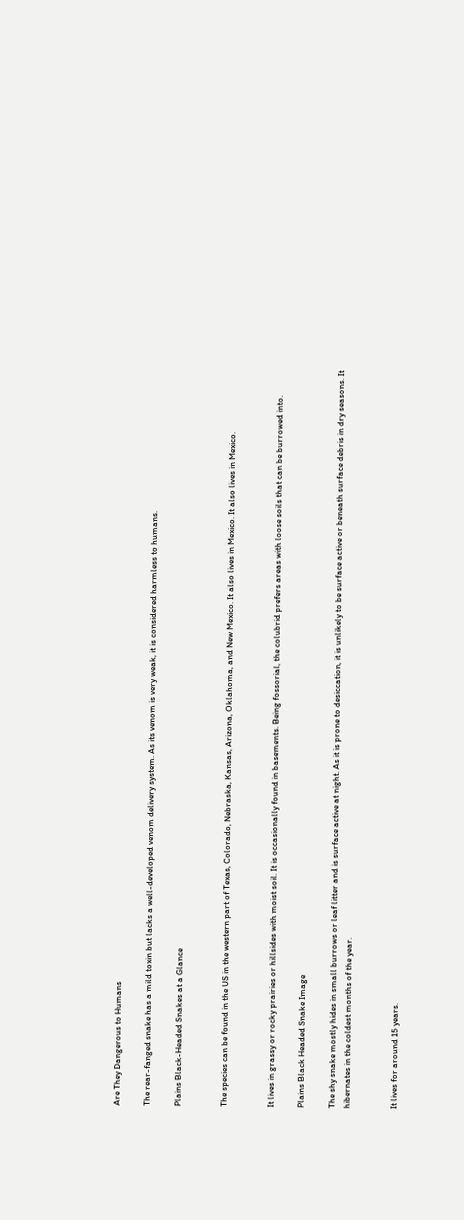Are They Dangerous to Humans

The rear-fanged snake has a mild toxin but lacks a well-developed venom delivery system. As its venom is very weak, it is considered harmless to humans.

Plains Black-Headed Snakes at a Glance


The species can be found in the US in the western part of Texas, Colorado, Nebraska, Kansas, Arizona, Oklahoma, and New Mexico. It also lives in Mexico. It also lives in Mexico.


It lives in grassy or rocky prairies or hillsides with moist soil. It is occasionally found in basements. Being fossorial, the colubrid prefers areas with loose soils that can be burrowed into.

Plains Black Headed Snake Image

The shy snake mostly hides in small burrows or leaf litter and is surface active at night. As it is prone to desiccation, it is unlikely to be surface active or beneath surface debris in dry seasons. It hibernates in the coldest months of the year.


It lives for around 15 years.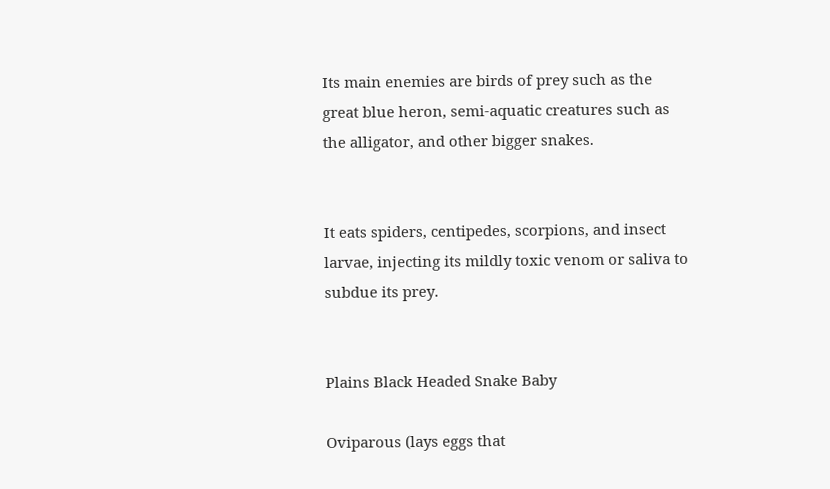Its main enemies are birds of prey such as the great blue heron, semi-aquatic creatures such as the alligator, and other bigger snakes.


It eats spiders, centipedes, scorpions, and insect larvae, injecting its mildly toxic venom or saliva to subdue its prey.


Plains Black Headed Snake Baby

Oviparous (lays eggs that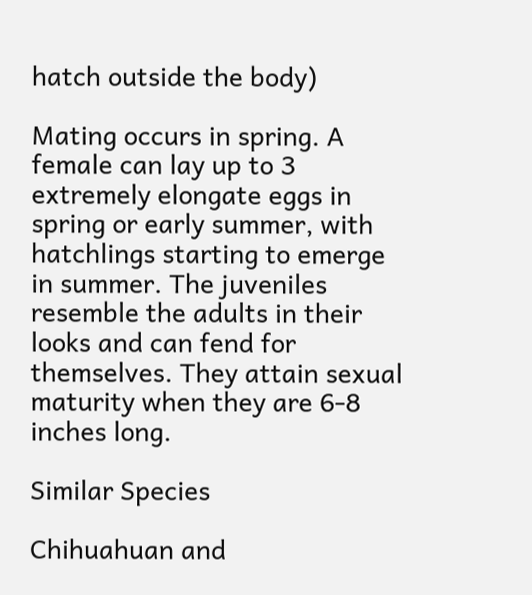hatch outside the body)

Mating occurs in spring. A female can lay up to 3 extremely elongate eggs in spring or early summer, with hatchlings starting to emerge in summer. The juveniles resemble the adults in their looks and can fend for themselves. They attain sexual maturity when they are 6-8 inches long.

Similar Species

Chihuahuan and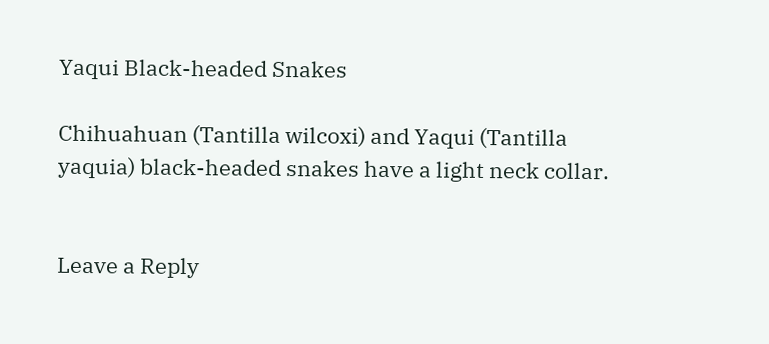Yaqui Black-headed Snakes

Chihuahuan (Tantilla wilcoxi) and Yaqui (Tantilla yaquia) black-headed snakes have a light neck collar.


Leave a Reply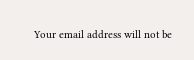Your email address will not be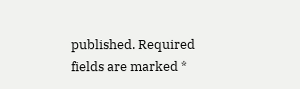published. Required fields are marked *